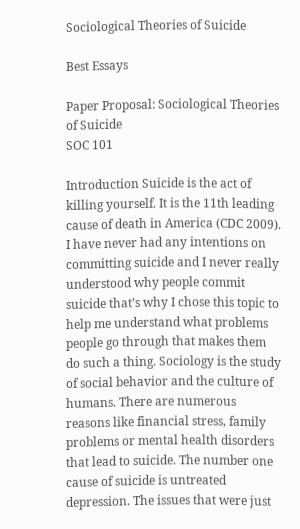Sociological Theories of Suicide

Best Essays

Paper Proposal: Sociological Theories of Suicide
SOC 101

Introduction Suicide is the act of killing yourself. It is the 11th leading cause of death in America (CDC 2009). I have never had any intentions on committing suicide and I never really understood why people commit suicide that’s why I chose this topic to help me understand what problems people go through that makes them do such a thing. Sociology is the study of social behavior and the culture of humans. There are numerous reasons like financial stress, family problems or mental health disorders that lead to suicide. The number one cause of suicide is untreated depression. The issues that were just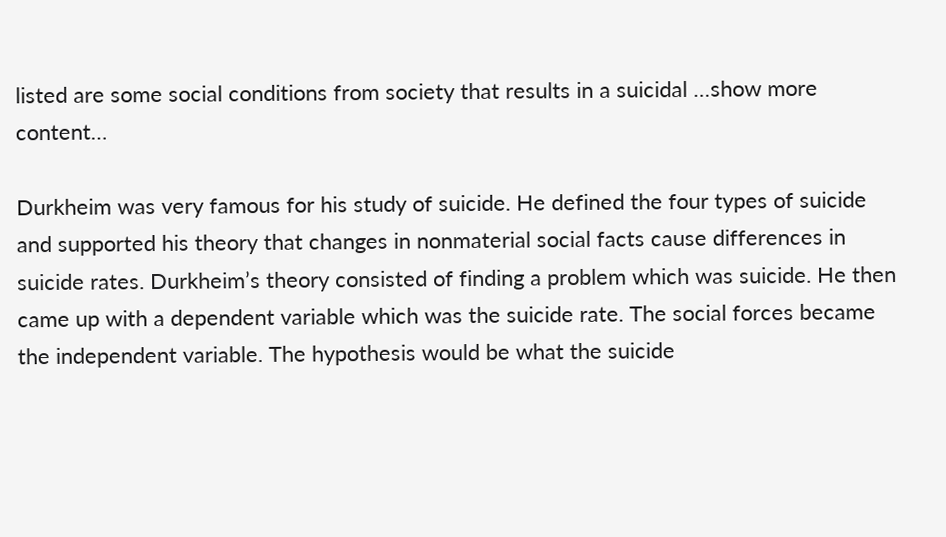listed are some social conditions from society that results in a suicidal …show more content…

Durkheim was very famous for his study of suicide. He defined the four types of suicide and supported his theory that changes in nonmaterial social facts cause differences in suicide rates. Durkheim’s theory consisted of finding a problem which was suicide. He then came up with a dependent variable which was the suicide rate. The social forces became the independent variable. The hypothesis would be what the suicide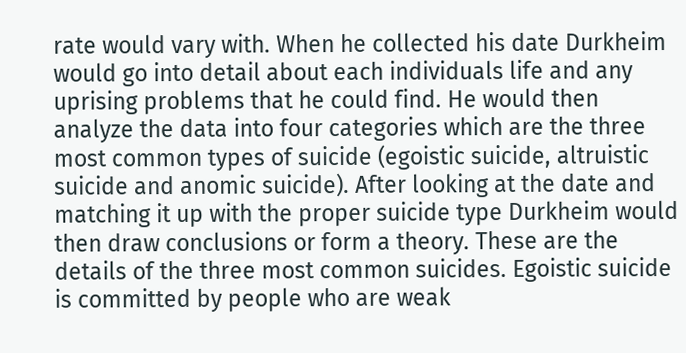rate would vary with. When he collected his date Durkheim would go into detail about each individuals life and any uprising problems that he could find. He would then analyze the data into four categories which are the three most common types of suicide (egoistic suicide, altruistic suicide and anomic suicide). After looking at the date and matching it up with the proper suicide type Durkheim would then draw conclusions or form a theory. These are the details of the three most common suicides. Egoistic suicide is committed by people who are weak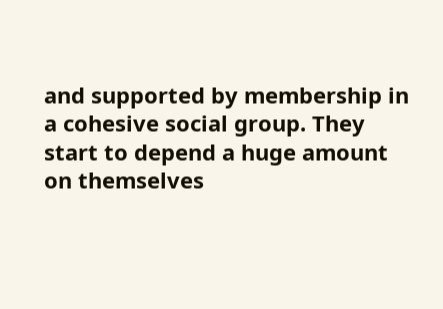and supported by membership in a cohesive social group. They start to depend a huge amount on themselves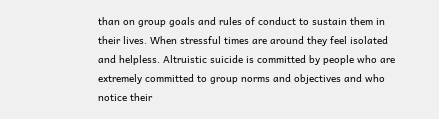than on group goals and rules of conduct to sustain them in their lives. When stressful times are around they feel isolated and helpless. Altruistic suicide is committed by people who are extremely committed to group norms and objectives and who notice their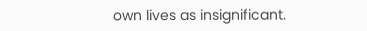own lives as insignificant.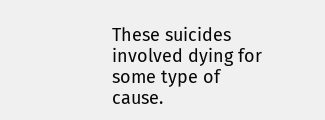These suicides involved dying for some type of cause.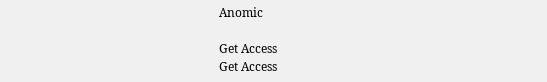Anomic

Get Access
Get Access